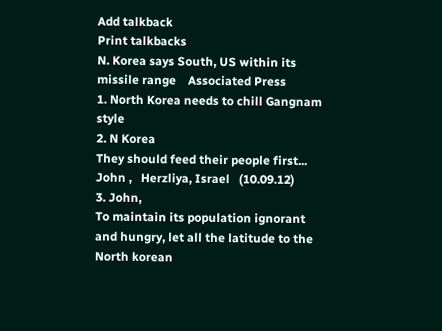Add talkback
Print talkbacks
N. Korea says South, US within its missile range    Associated Press
1. North Korea needs to chill Gangnam style
2. N Korea
They should feed their people first...
John ,   Herzliya, Israel   (10.09.12)
3. John,
To maintain its population ignorant and hungry, let all the latitude to the North korean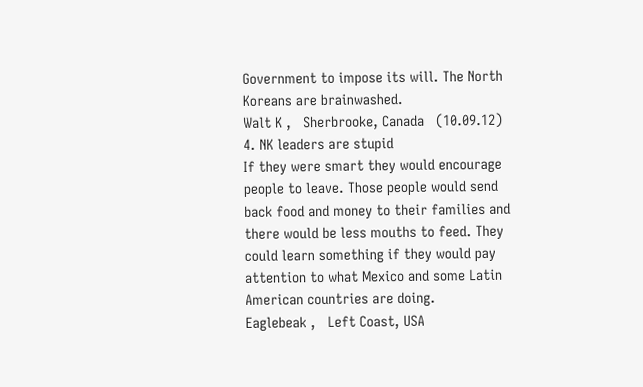Government to impose its will. The North Koreans are brainwashed.
Walt K ,   Sherbrooke, Canada   (10.09.12)
4. NK leaders are stupid
If they were smart they would encourage people to leave. Those people would send back food and money to their families and there would be less mouths to feed. They could learn something if they would pay attention to what Mexico and some Latin American countries are doing.
Eaglebeak ,   Left Coast, USA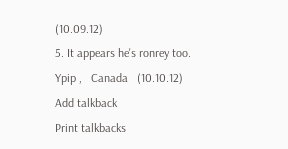(10.09.12)
5. It appears he's ronrey too.
Ypip ,   Canada   (10.10.12)
Add talkback
Print talkbacks